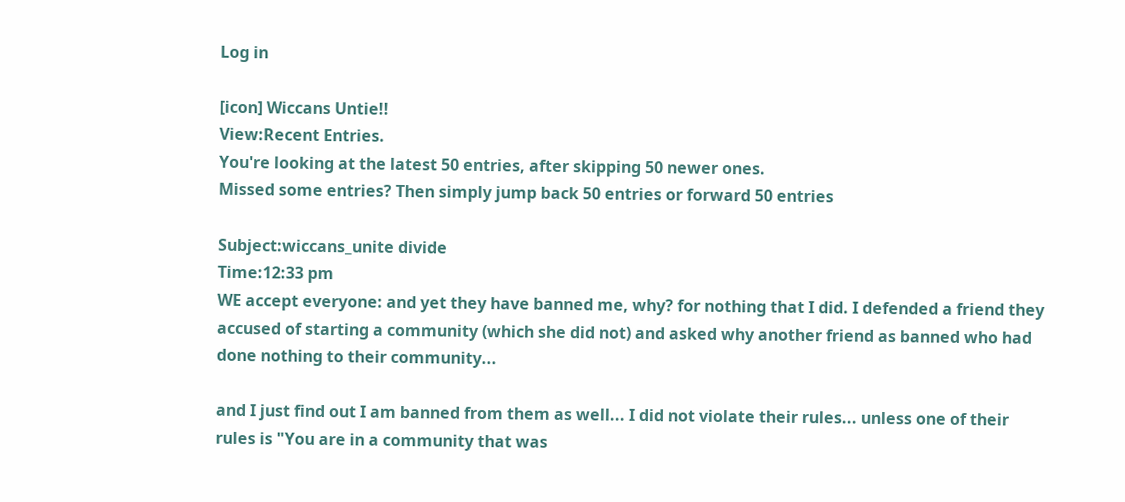Log in

[icon] Wiccans Untie!!
View:Recent Entries.
You're looking at the latest 50 entries, after skipping 50 newer ones.
Missed some entries? Then simply jump back 50 entries or forward 50 entries

Subject:wiccans_unite divide
Time:12:33 pm
WE accept everyone: and yet they have banned me, why? for nothing that I did. I defended a friend they accused of starting a community (which she did not) and asked why another friend as banned who had done nothing to their community...

and I just find out I am banned from them as well... I did not violate their rules... unless one of their rules is "You are in a community that was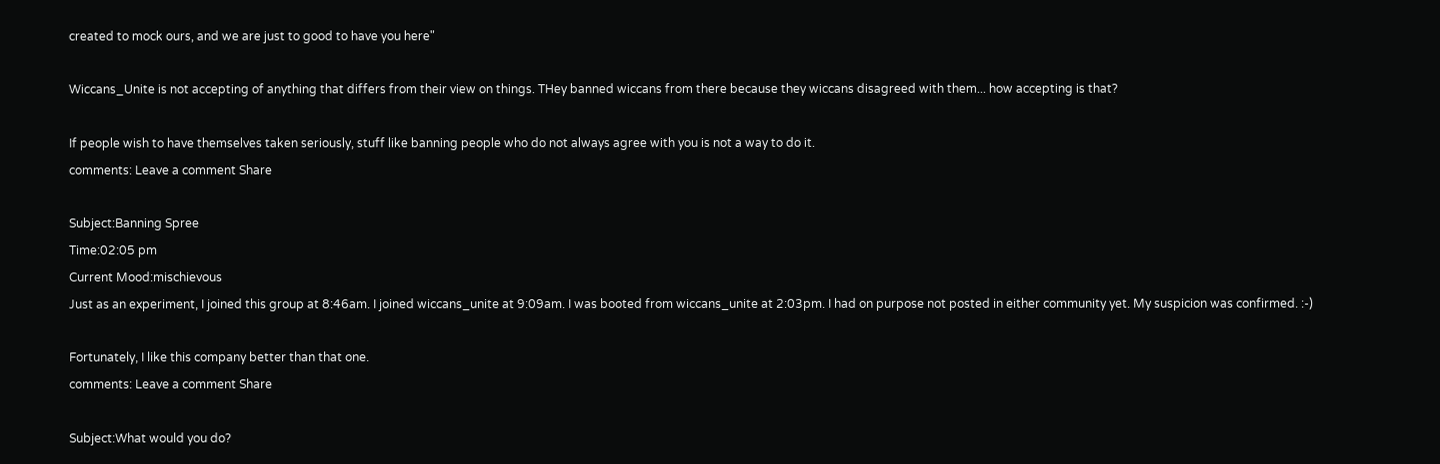created to mock ours, and we are just to good to have you here"

Wiccans_Unite is not accepting of anything that differs from their view on things. THey banned wiccans from there because they wiccans disagreed with them... how accepting is that?

If people wish to have themselves taken seriously, stuff like banning people who do not always agree with you is not a way to do it.
comments: Leave a comment Share

Subject:Banning Spree
Time:02:05 pm
Current Mood:mischievous
Just as an experiment, I joined this group at 8:46am. I joined wiccans_unite at 9:09am. I was booted from wiccans_unite at 2:03pm. I had on purpose not posted in either community yet. My suspicion was confirmed. :-)

Fortunately, I like this company better than that one.
comments: Leave a comment Share

Subject:What would you do?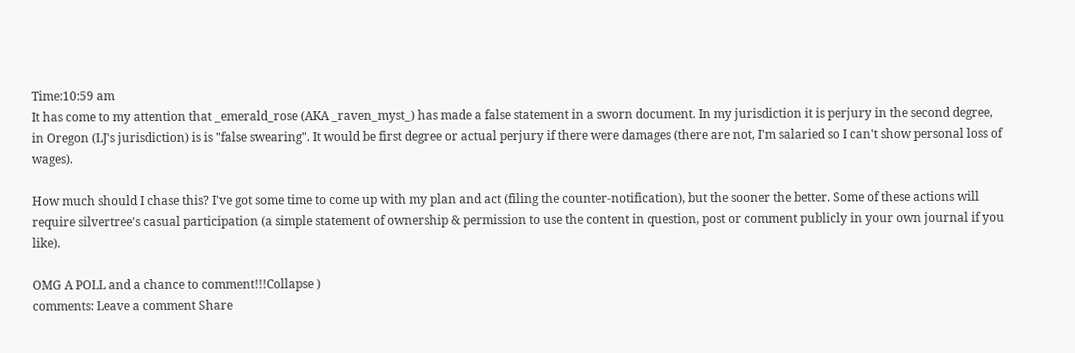Time:10:59 am
It has come to my attention that _emerald_rose (AKA _raven_myst_) has made a false statement in a sworn document. In my jurisdiction it is perjury in the second degree, in Oregon (LJ's jurisdiction) is is "false swearing". It would be first degree or actual perjury if there were damages (there are not, I'm salaried so I can't show personal loss of wages).

How much should I chase this? I've got some time to come up with my plan and act (filing the counter-notification), but the sooner the better. Some of these actions will require silvertree's casual participation (a simple statement of ownership & permission to use the content in question, post or comment publicly in your own journal if you like).

OMG A POLL and a chance to comment!!!Collapse )
comments: Leave a comment Share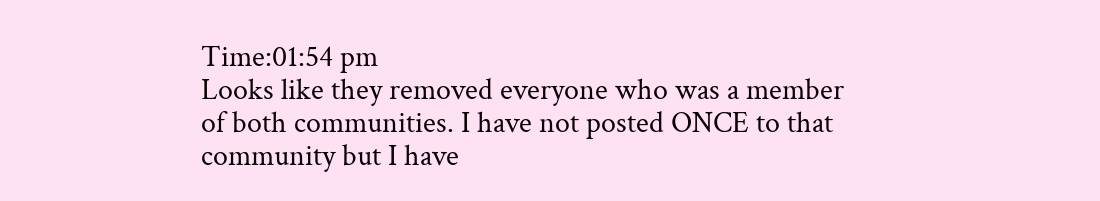Time:01:54 pm
Looks like they removed everyone who was a member of both communities. I have not posted ONCE to that community but I have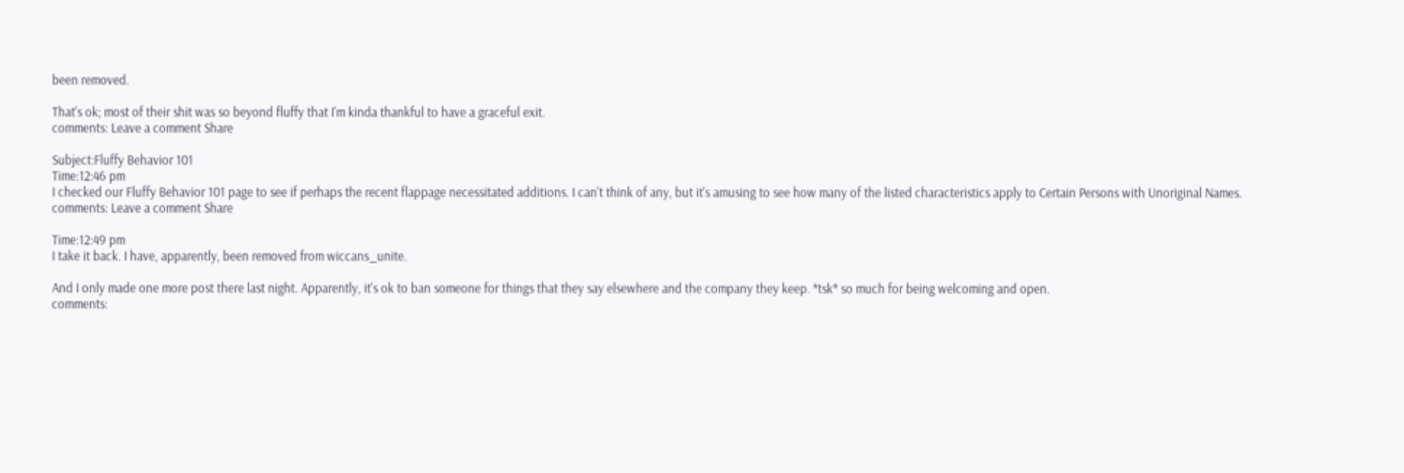been removed.

That's ok; most of their shit was so beyond fluffy that I'm kinda thankful to have a graceful exit.
comments: Leave a comment Share

Subject:Fluffy Behavior 101
Time:12:46 pm
I checked our Fluffy Behavior 101 page to see if perhaps the recent flappage necessitated additions. I can't think of any, but it's amusing to see how many of the listed characteristics apply to Certain Persons with Unoriginal Names.
comments: Leave a comment Share

Time:12:49 pm
I take it back. I have, apparently, been removed from wiccans_unite.

And I only made one more post there last night. Apparently, it's ok to ban someone for things that they say elsewhere and the company they keep. *tsk* so much for being welcoming and open.
comments: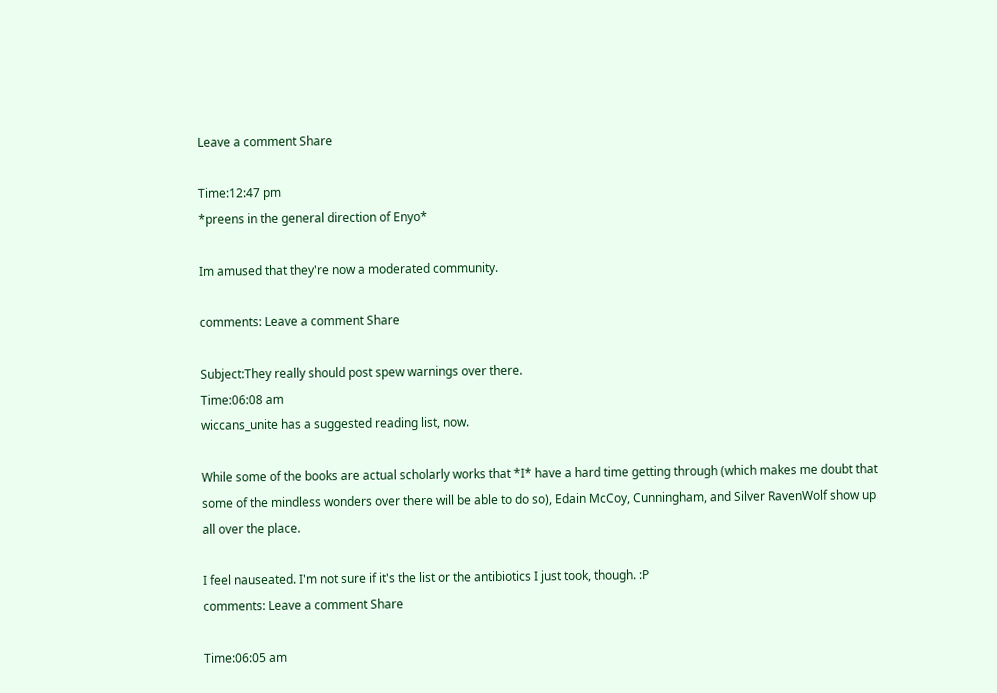Leave a comment Share

Time:12:47 pm
*preens in the general direction of Enyo*

Im amused that they're now a moderated community.

comments: Leave a comment Share

Subject:They really should post spew warnings over there.
Time:06:08 am
wiccans_unite has a suggested reading list, now.

While some of the books are actual scholarly works that *I* have a hard time getting through (which makes me doubt that some of the mindless wonders over there will be able to do so), Edain McCoy, Cunningham, and Silver RavenWolf show up all over the place.

I feel nauseated. I'm not sure if it's the list or the antibiotics I just took, though. :P
comments: Leave a comment Share

Time:06:05 am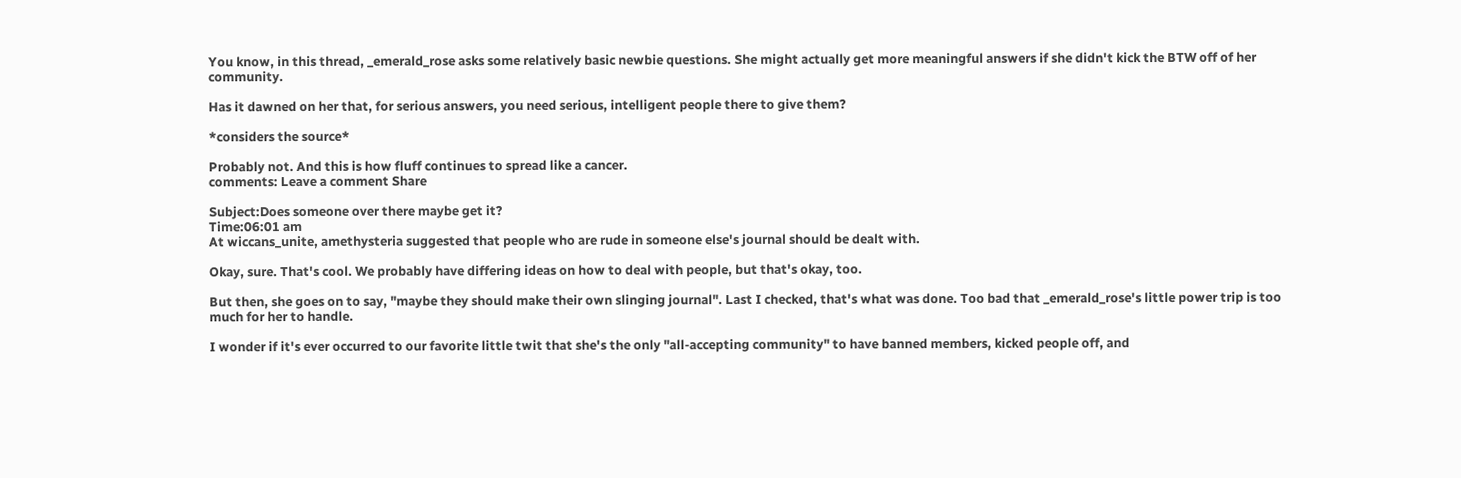You know, in this thread, _emerald_rose asks some relatively basic newbie questions. She might actually get more meaningful answers if she didn't kick the BTW off of her community.

Has it dawned on her that, for serious answers, you need serious, intelligent people there to give them?

*considers the source*

Probably not. And this is how fluff continues to spread like a cancer.
comments: Leave a comment Share

Subject:Does someone over there maybe get it?
Time:06:01 am
At wiccans_unite, amethysteria suggested that people who are rude in someone else's journal should be dealt with.

Okay, sure. That's cool. We probably have differing ideas on how to deal with people, but that's okay, too.

But then, she goes on to say, "maybe they should make their own slinging journal". Last I checked, that's what was done. Too bad that _emerald_rose's little power trip is too much for her to handle.

I wonder if it's ever occurred to our favorite little twit that she's the only "all-accepting community" to have banned members, kicked people off, and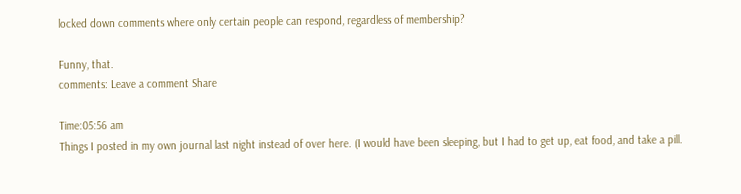locked down comments where only certain people can respond, regardless of membership?

Funny, that.
comments: Leave a comment Share

Time:05:56 am
Things I posted in my own journal last night instead of over here. (I would have been sleeping, but I had to get up, eat food, and take a pill.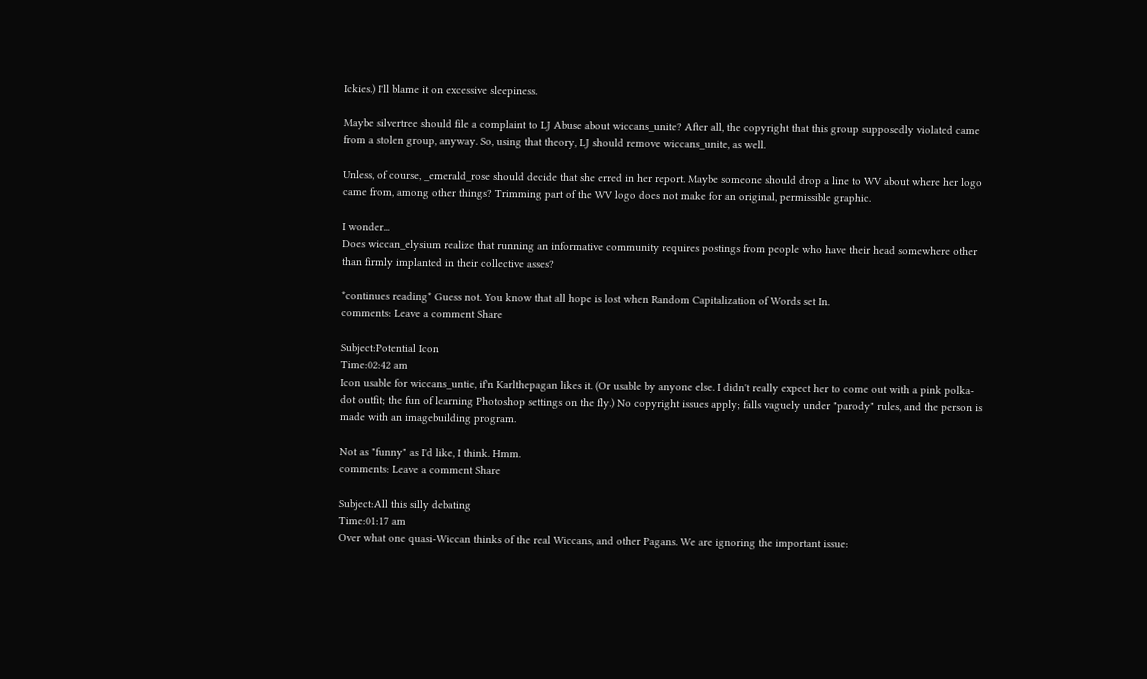Ickies.) I'll blame it on excessive sleepiness.

Maybe silvertree should file a complaint to LJ Abuse about wiccans_unite? After all, the copyright that this group supposedly violated came from a stolen group, anyway. So, using that theory, LJ should remove wiccans_unite, as well.

Unless, of course, _emerald_rose should decide that she erred in her report. Maybe someone should drop a line to WV about where her logo came from, among other things? Trimming part of the WV logo does not make for an original, permissible graphic.

I wonder...
Does wiccan_elysium realize that running an informative community requires postings from people who have their head somewhere other than firmly implanted in their collective asses?

*continues reading* Guess not. You know that all hope is lost when Random Capitalization of Words set In.
comments: Leave a comment Share

Subject:Potential Icon
Time:02:42 am
Icon usable for wiccans_untie, if'n Karlthepagan likes it. (Or usable by anyone else. I didn't really expect her to come out with a pink polka-dot outfit; the fun of learning Photoshop settings on the fly.) No copyright issues apply; falls vaguely under "parody" rules, and the person is made with an imagebuilding program.

Not as "funny" as I'd like, I think. Hmm.
comments: Leave a comment Share

Subject:All this silly debating
Time:01:17 am
Over what one quasi-Wiccan thinks of the real Wiccans, and other Pagans. We are ignoring the important issue: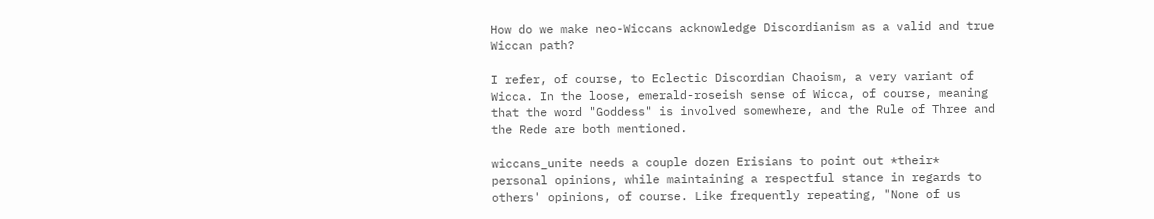How do we make neo-Wiccans acknowledge Discordianism as a valid and true Wiccan path?

I refer, of course, to Eclectic Discordian Chaoism, a very variant of Wicca. In the loose, emerald-roseish sense of Wicca, of course, meaning that the word "Goddess" is involved somewhere, and the Rule of Three and the Rede are both mentioned.

wiccans_unite needs a couple dozen Erisians to point out *their* personal opinions, while maintaining a respectful stance in regards to others' opinions, of course. Like frequently repeating, "None of us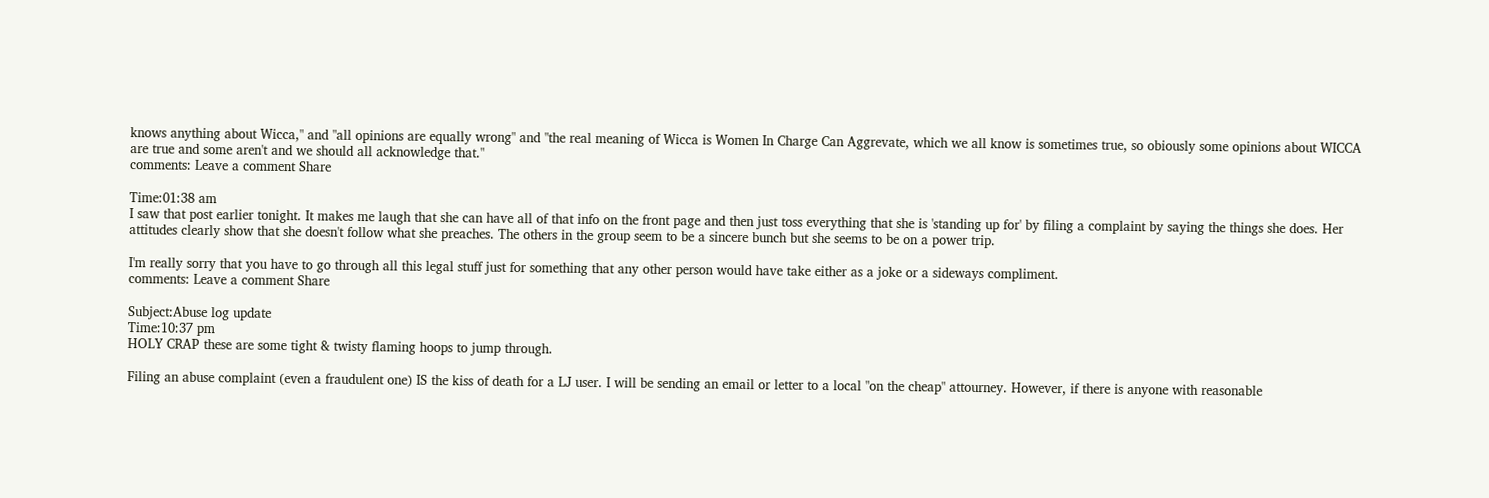knows anything about Wicca," and "all opinions are equally wrong" and "the real meaning of Wicca is Women In Charge Can Aggrevate, which we all know is sometimes true, so obiously some opinions about WICCA are true and some aren't and we should all acknowledge that."
comments: Leave a comment Share

Time:01:38 am
I saw that post earlier tonight. It makes me laugh that she can have all of that info on the front page and then just toss everything that she is 'standing up for' by filing a complaint by saying the things she does. Her attitudes clearly show that she doesn't follow what she preaches. The others in the group seem to be a sincere bunch but she seems to be on a power trip.

I'm really sorry that you have to go through all this legal stuff just for something that any other person would have take either as a joke or a sideways compliment.
comments: Leave a comment Share

Subject:Abuse log update
Time:10:37 pm
HOLY CRAP these are some tight & twisty flaming hoops to jump through.

Filing an abuse complaint (even a fraudulent one) IS the kiss of death for a LJ user. I will be sending an email or letter to a local "on the cheap" attourney. However, if there is anyone with reasonable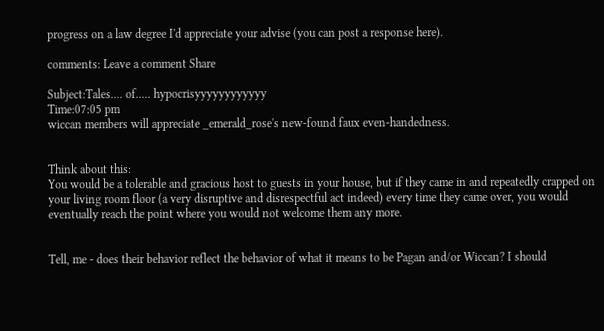progress on a law degree I'd appreciate your advise (you can post a response here).

comments: Leave a comment Share

Subject:Tales.... of..... hypocrisyyyyyyyyyyyy
Time:07:05 pm
wiccan members will appreciate _emerald_rose's new-found faux even-handedness.


Think about this:
You would be a tolerable and gracious host to guests in your house, but if they came in and repeatedly crapped on your living room floor (a very disruptive and disrespectful act indeed) every time they came over, you would eventually reach the point where you would not welcome them any more.


Tell, me - does their behavior reflect the behavior of what it means to be Pagan and/or Wiccan? I should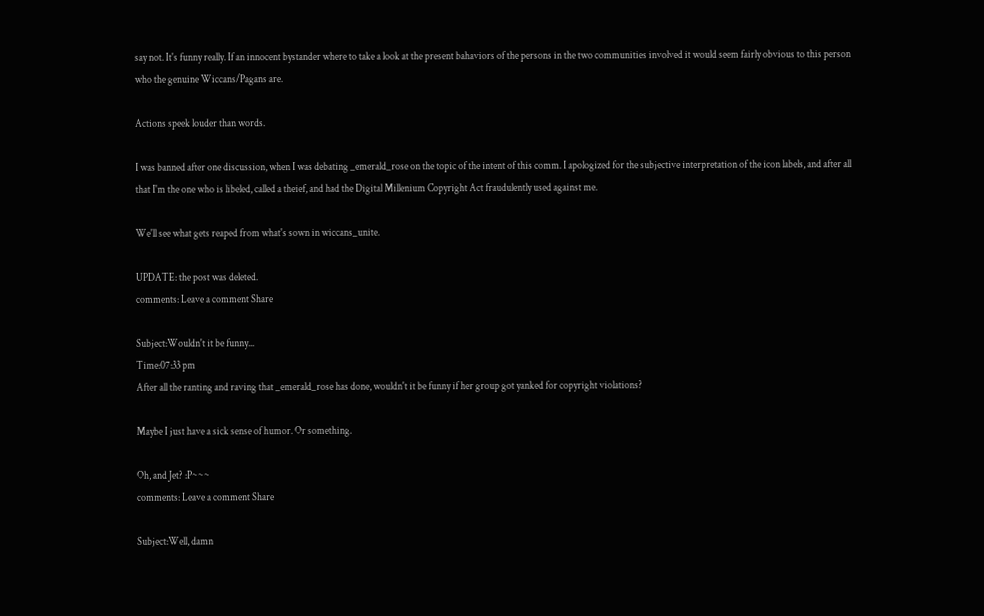say not. It's funny really. If an innocent bystander where to take a look at the present bahaviors of the persons in the two communities involved it would seem fairly obvious to this person who the genuine Wiccans/Pagans are.

Actions speek louder than words.

I was banned after one discussion, when I was debating _emerald_rose on the topic of the intent of this comm. I apologized for the subjective interpretation of the icon labels, and after all that I'm the one who is libeled, called a theief, and had the Digital Millenium Copyright Act fraudulently used against me.

We'll see what gets reaped from what's sown in wiccans_unite.

UPDATE: the post was deleted.
comments: Leave a comment Share

Subject:Wouldn't it be funny...
Time:07:33 pm
After all the ranting and raving that _emerald_rose has done, wouldn't it be funny if her group got yanked for copyright violations?

Maybe I just have a sick sense of humor. Or something.

Oh, and Jet? :P~~~
comments: Leave a comment Share

Subject:Well, damn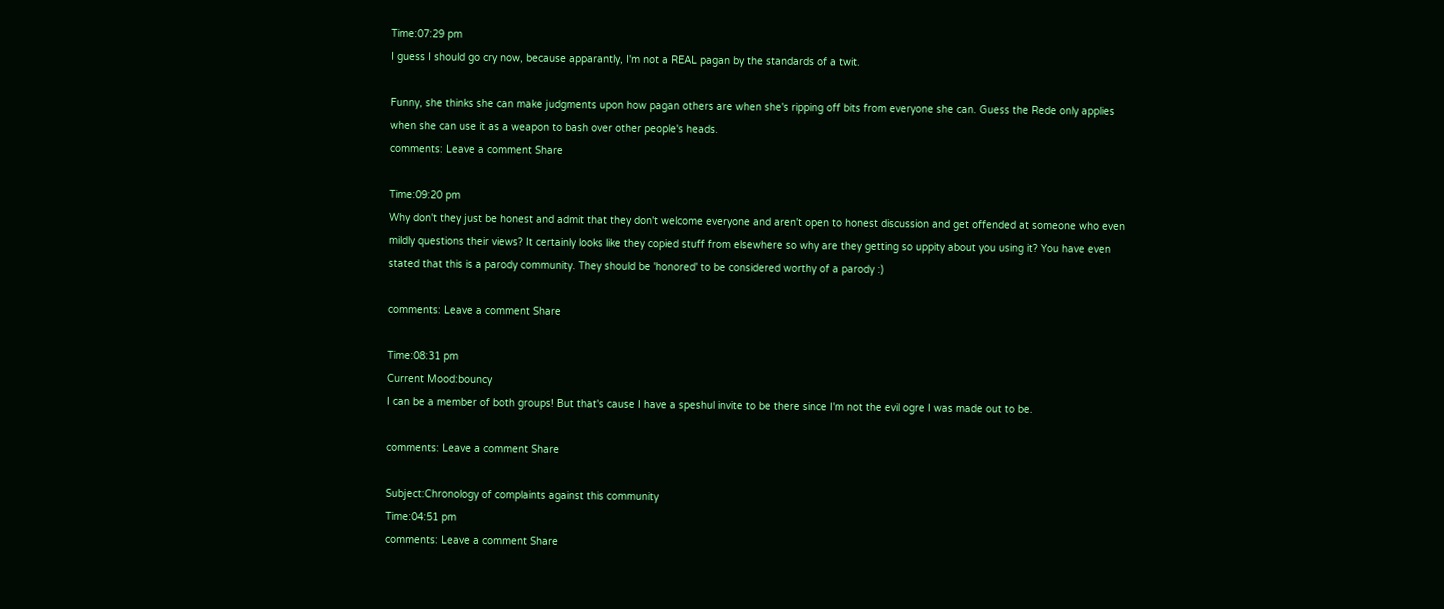Time:07:29 pm
I guess I should go cry now, because apparantly, I'm not a REAL pagan by the standards of a twit.

Funny, she thinks she can make judgments upon how pagan others are when she's ripping off bits from everyone she can. Guess the Rede only applies when she can use it as a weapon to bash over other people's heads.
comments: Leave a comment Share

Time:09:20 pm
Why don't they just be honest and admit that they don't welcome everyone and aren't open to honest discussion and get offended at someone who even mildly questions their views? It certainly looks like they copied stuff from elsewhere so why are they getting so uppity about you using it? You have even stated that this is a parody community. They should be 'honored' to be considered worthy of a parody :)

comments: Leave a comment Share

Time:08:31 pm
Current Mood:bouncy
I can be a member of both groups! But that's cause I have a speshul invite to be there since I'm not the evil ogre I was made out to be.

comments: Leave a comment Share

Subject:Chronology of complaints against this community
Time:04:51 pm
comments: Leave a comment Share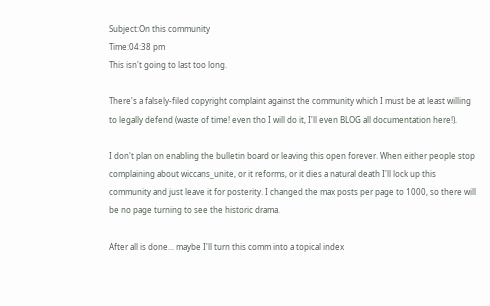Subject:On this community
Time:04:38 pm
This isn't going to last too long.

There's a falsely-filed copyright complaint against the community which I must be at least willing to legally defend (waste of time! even tho I will do it, I'll even BLOG all documentation here!).

I don't plan on enabling the bulletin board or leaving this open forever. When either people stop complaining about wiccans_unite, or it reforms, or it dies a natural death I'll lock up this community and just leave it for posterity. I changed the max posts per page to 1000, so there will be no page turning to see the historic drama.

After all is done... maybe I'll turn this comm into a topical index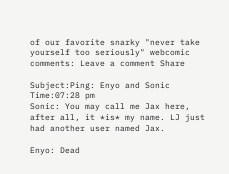of our favorite snarky "never take yourself too seriously" webcomic
comments: Leave a comment Share

Subject:Ping: Enyo and Sonic
Time:07:28 pm
Sonic: You may call me Jax here, after all, it *is* my name. LJ just had another user named Jax.

Enyo: Dead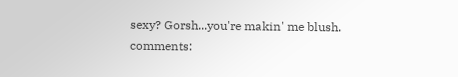sexy? Gorsh...you're makin' me blush.
comments: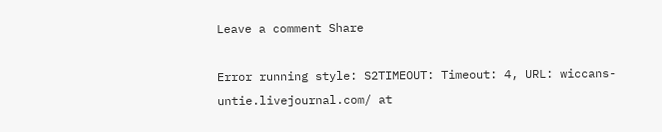Leave a comment Share

Error running style: S2TIMEOUT: Timeout: 4, URL: wiccans-untie.livejournal.com/ at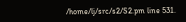/home/lj/src/s2/S2.pm line 531.